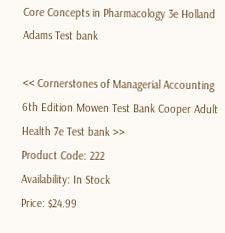Core Concepts in Pharmacology 3e Holland Adams Test bank

<< Cornerstones of Managerial Accounting 6th Edition Mowen Test Bank Cooper Adult Health 7e Test bank >>
Product Code: 222
Availability: In Stock
Price: $24.99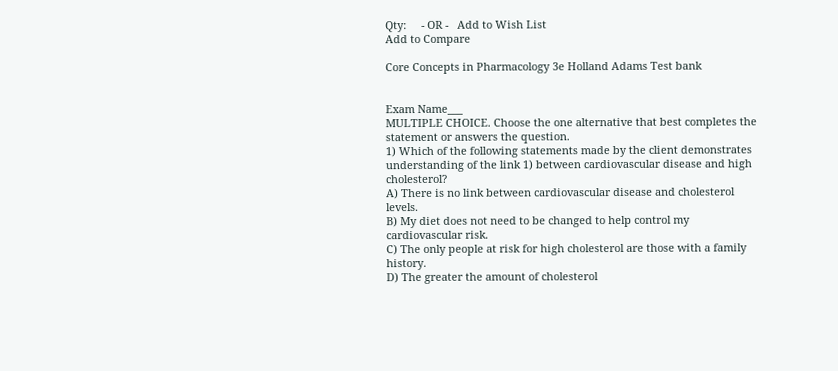Qty:     - OR -   Add to Wish List
Add to Compare

Core Concepts in Pharmacology 3e Holland Adams Test bank


Exam Name___
MULTIPLE CHOICE. Choose the one alternative that best completes the statement or answers the question.
1) Which of the following statements made by the client demonstrates understanding of the link 1) between cardiovascular disease and high cholesterol?
A) There is no link between cardiovascular disease and cholesterol levels.
B) My diet does not need to be changed to help control my cardiovascular risk.
C) The only people at risk for high cholesterol are those with a family history.
D) The greater the amount of cholesterol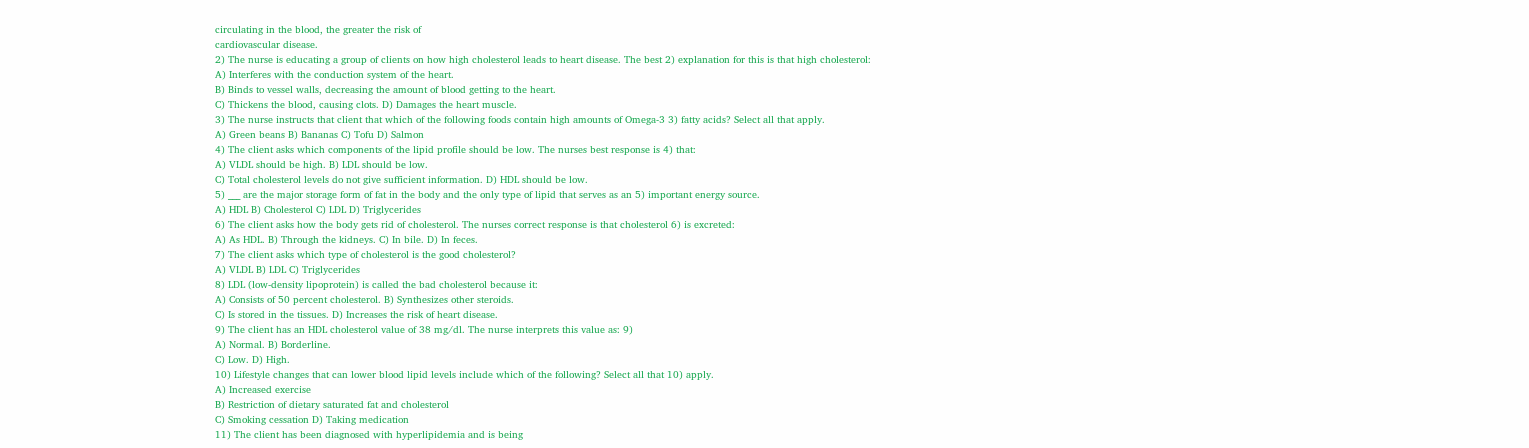circulating in the blood, the greater the risk of
cardiovascular disease.
2) The nurse is educating a group of clients on how high cholesterol leads to heart disease. The best 2) explanation for this is that high cholesterol:
A) Interferes with the conduction system of the heart.
B) Binds to vessel walls, decreasing the amount of blood getting to the heart.
C) Thickens the blood, causing clots. D) Damages the heart muscle.
3) The nurse instructs that client that which of the following foods contain high amounts of Omega-3 3) fatty acids? Select all that apply.
A) Green beans B) Bananas C) Tofu D) Salmon
4) The client asks which components of the lipid profile should be low. The nurses best response is 4) that:
A) VLDL should be high. B) LDL should be low.
C) Total cholesterol levels do not give sufficient information. D) HDL should be low.
5) ___ are the major storage form of fat in the body and the only type of lipid that serves as an 5) important energy source.
A) HDL B) Cholesterol C) LDL D) Triglycerides
6) The client asks how the body gets rid of cholesterol. The nurses correct response is that cholesterol 6) is excreted:
A) As HDL. B) Through the kidneys. C) In bile. D) In feces.
7) The client asks which type of cholesterol is the good cholesterol?
A) VLDL B) LDL C) Triglycerides
8) LDL (low-density lipoprotein) is called the bad cholesterol because it:
A) Consists of 50 percent cholesterol. B) Synthesizes other steroids.
C) Is stored in the tissues. D) Increases the risk of heart disease.
9) The client has an HDL cholesterol value of 38 mg/dl. The nurse interprets this value as: 9)
A) Normal. B) Borderline.
C) Low. D) High.
10) Lifestyle changes that can lower blood lipid levels include which of the following? Select all that 10) apply.
A) Increased exercise
B) Restriction of dietary saturated fat and cholesterol
C) Smoking cessation D) Taking medication
11) The client has been diagnosed with hyperlipidemia and is being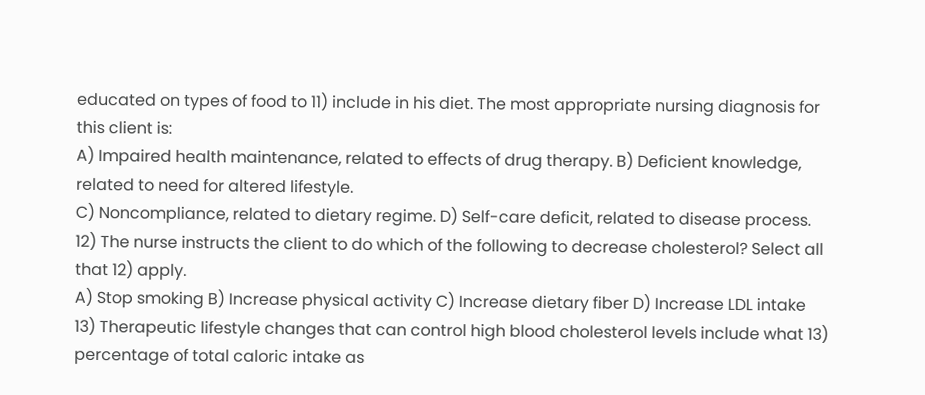educated on types of food to 11) include in his diet. The most appropriate nursing diagnosis for this client is:
A) Impaired health maintenance, related to effects of drug therapy. B) Deficient knowledge, related to need for altered lifestyle.
C) Noncompliance, related to dietary regime. D) Self-care deficit, related to disease process.
12) The nurse instructs the client to do which of the following to decrease cholesterol? Select all that 12) apply.
A) Stop smoking B) Increase physical activity C) Increase dietary fiber D) Increase LDL intake
13) Therapeutic lifestyle changes that can control high blood cholesterol levels include what 13) percentage of total caloric intake as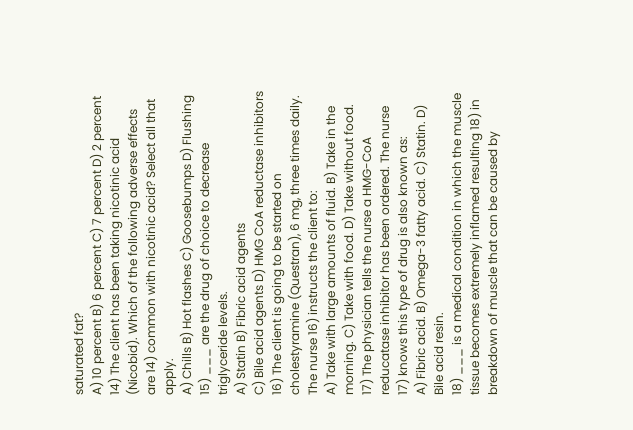saturated fat?
A) 10 percent B) 6 percent C) 7 percent D) 2 percent
14) The client has been taking nicotinic acid (Nicobid). Which of the following adverse effects are 14) common with nicotinic acid? Select all that apply.
A) Chills B) Hot flashes C) Goosebumps D) Flushing
15) ___ are the drug of choice to decrease triglyceride levels.
A) Statin B) Fibric acid agents
C) Bile acid agents D) HMG CoA reductase inhibitors
16) The client is going to be started on cholestyramine (Questran), 6 mg, three times daily. The nurse 16) instructs the client to:
A) Take with large amounts of fluid. B) Take in the morning. C) Take with food. D) Take without food.
17) The physician tells the nurse a HMG-CoA reducatase inhibitor has been ordered. The nurse 17) knows this type of drug is also known as:
A) Fibric acid. B) Omega-3 fatty acid. C) Statin. D) Bile acid resin.
18) ___ is a medical condition in which the muscle tissue becomes extremely inflamed resulting 18) in breakdown of muscle that can be caused by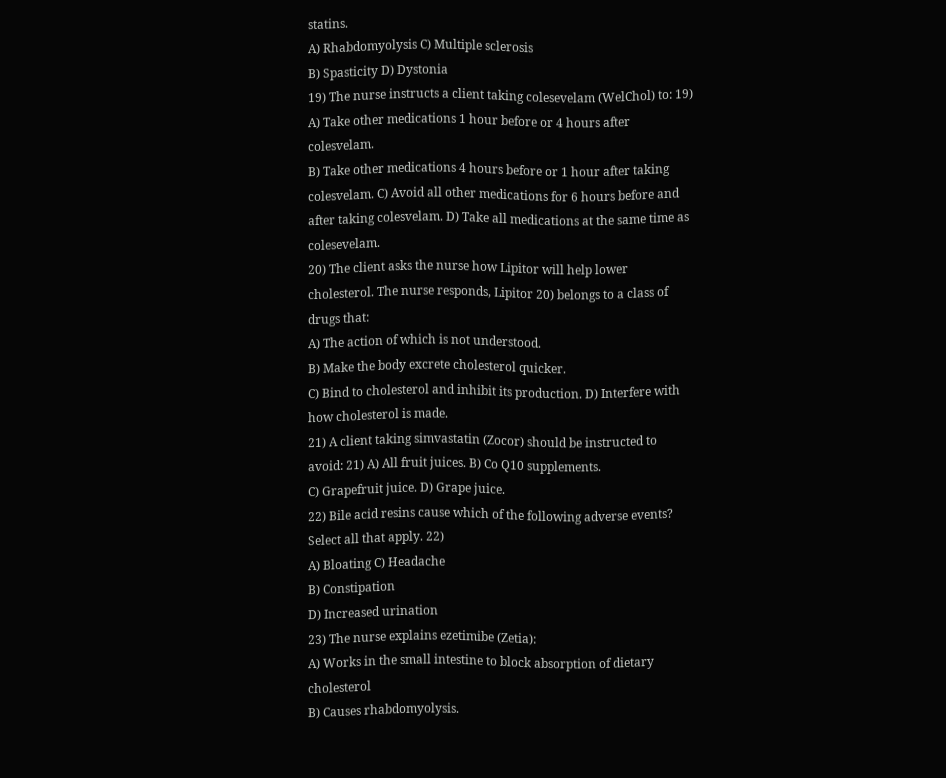statins.
A) Rhabdomyolysis C) Multiple sclerosis
B) Spasticity D) Dystonia
19) The nurse instructs a client taking colesevelam (WelChol) to: 19) A) Take other medications 1 hour before or 4 hours after colesvelam.
B) Take other medications 4 hours before or 1 hour after taking colesvelam. C) Avoid all other medications for 6 hours before and after taking colesvelam. D) Take all medications at the same time as colesevelam.
20) The client asks the nurse how Lipitor will help lower cholesterol. The nurse responds, Lipitor 20) belongs to a class of drugs that:
A) The action of which is not understood.
B) Make the body excrete cholesterol quicker.
C) Bind to cholesterol and inhibit its production. D) Interfere with how cholesterol is made.
21) A client taking simvastatin (Zocor) should be instructed to avoid: 21) A) All fruit juices. B) Co Q10 supplements.
C) Grapefruit juice. D) Grape juice.
22) Bile acid resins cause which of the following adverse events? Select all that apply. 22)
A) Bloating C) Headache
B) Constipation
D) Increased urination
23) The nurse explains ezetimibe (Zetia):
A) Works in the small intestine to block absorption of dietary cholesterol
B) Causes rhabdomyolysis.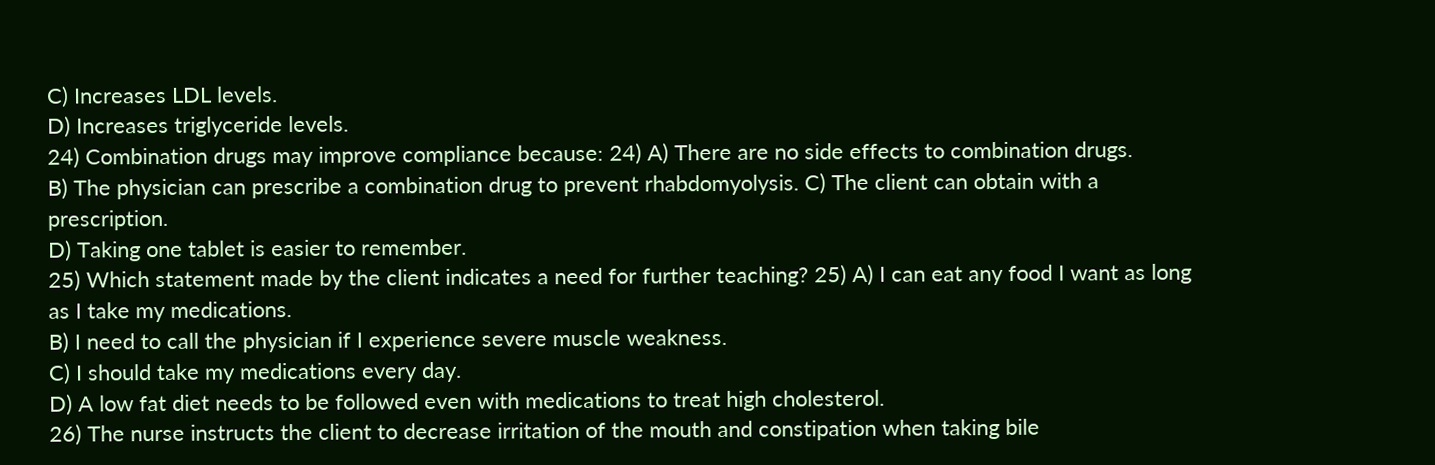C) Increases LDL levels.
D) Increases triglyceride levels.
24) Combination drugs may improve compliance because: 24) A) There are no side effects to combination drugs.
B) The physician can prescribe a combination drug to prevent rhabdomyolysis. C) The client can obtain with a prescription.
D) Taking one tablet is easier to remember.
25) Which statement made by the client indicates a need for further teaching? 25) A) I can eat any food I want as long as I take my medications.
B) I need to call the physician if I experience severe muscle weakness.
C) I should take my medications every day.
D) A low fat diet needs to be followed even with medications to treat high cholesterol.
26) The nurse instructs the client to decrease irritation of the mouth and constipation when taking bile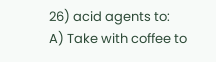26) acid agents to:
A) Take with coffee to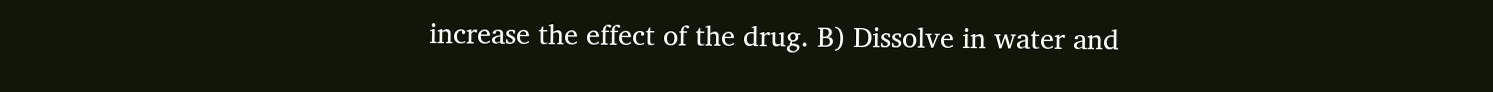increase the effect of the drug. B) Dissolve in water and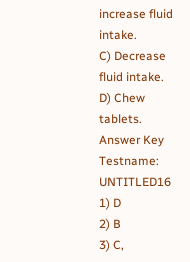increase fluid intake.
C) Decrease fluid intake. D) Chew tablets.
Answer Key
Testname: UNTITLED16
1) D
2) B
3) C,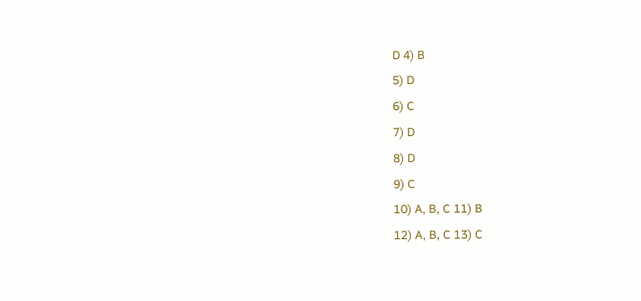D 4) B
5) D
6) C
7) D
8) D
9) C
10) A, B, C 11) B
12) A, B, C 13) C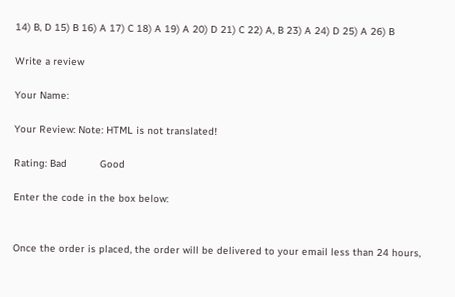14) B, D 15) B 16) A 17) C 18) A 19) A 20) D 21) C 22) A, B 23) A 24) D 25) A 26) B

Write a review

Your Name:

Your Review: Note: HTML is not translated!

Rating: Bad           Good

Enter the code in the box below:


Once the order is placed, the order will be delivered to your email less than 24 hours,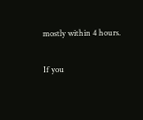mostly within 4 hours.

If you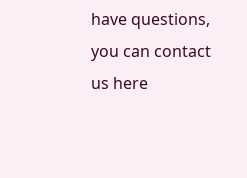have questions, you can contact us here